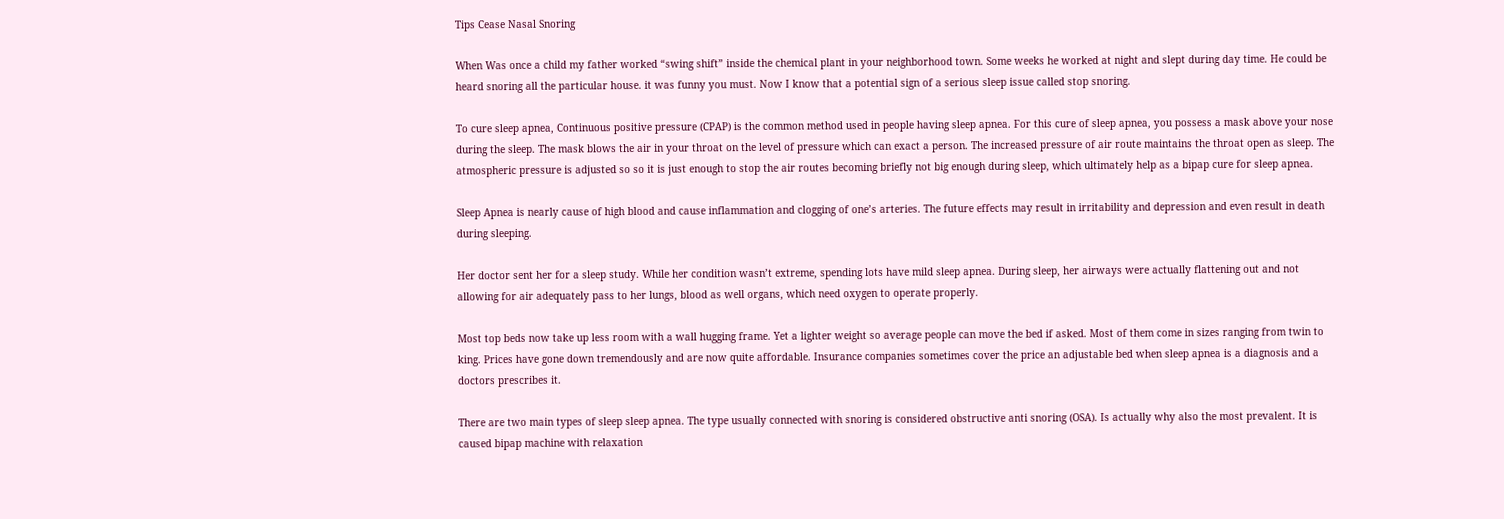Tips Cease Nasal Snoring

When Was once a child my father worked “swing shift” inside the chemical plant in your neighborhood town. Some weeks he worked at night and slept during day time. He could be heard snoring all the particular house. it was funny you must. Now I know that a potential sign of a serious sleep issue called stop snoring.

To cure sleep apnea, Continuous positive pressure (CPAP) is the common method used in people having sleep apnea. For this cure of sleep apnea, you possess a mask above your nose during the sleep. The mask blows the air in your throat on the level of pressure which can exact a person. The increased pressure of air route maintains the throat open as sleep. The atmospheric pressure is adjusted so so it is just enough to stop the air routes becoming briefly not big enough during sleep, which ultimately help as a bipap cure for sleep apnea.

Sleep Apnea is nearly cause of high blood and cause inflammation and clogging of one’s arteries. The future effects may result in irritability and depression and even result in death during sleeping.

Her doctor sent her for a sleep study. While her condition wasn’t extreme, spending lots have mild sleep apnea. During sleep, her airways were actually flattening out and not allowing for air adequately pass to her lungs, blood as well organs, which need oxygen to operate properly.

Most top beds now take up less room with a wall hugging frame. Yet a lighter weight so average people can move the bed if asked. Most of them come in sizes ranging from twin to king. Prices have gone down tremendously and are now quite affordable. Insurance companies sometimes cover the price an adjustable bed when sleep apnea is a diagnosis and a doctors prescribes it.

There are two main types of sleep sleep apnea. The type usually connected with snoring is considered obstructive anti snoring (OSA). Is actually why also the most prevalent. It is caused bipap machine with relaxation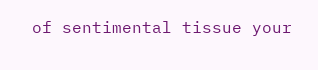of sentimental tissue your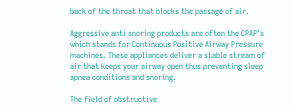back of the throat that blocks the passage of air.

Aggressive anti snoring products are often the CPAP’s which stands for Continuous Positive Airway Pressure machines. These appliances deliver a stable stream of air that keeps your airway open thus preventing sleep apnea conditions and snoring.

The field of obstructive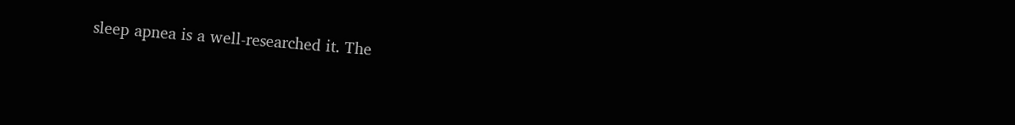sleep apnea is a well-researched it. The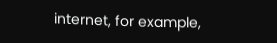internet, for example,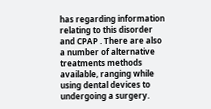has regarding information relating to this disorder and CPAP . There are also a number of alternative treatments methods available, ranging while using dental devices to undergoing a surgery.